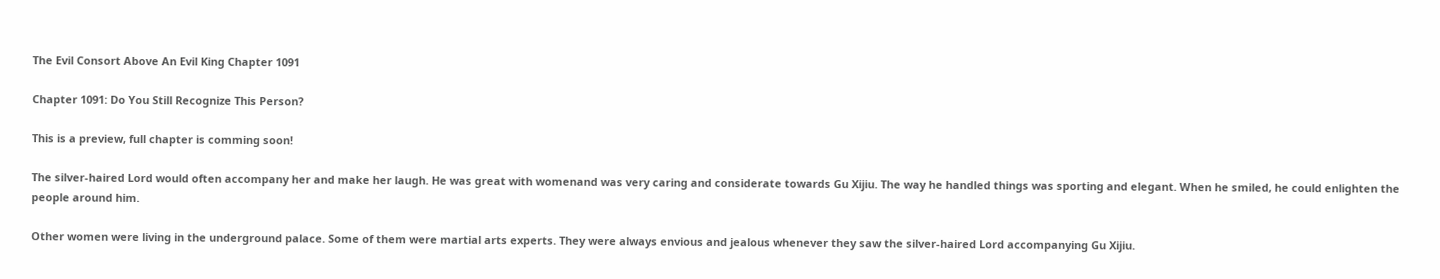The Evil Consort Above An Evil King Chapter 1091

Chapter 1091: Do You Still Recognize This Person?

This is a preview, full chapter is comming soon!

The silver-haired Lord would often accompany her and make her laugh. He was great with womenand was very caring and considerate towards Gu Xijiu. The way he handled things was sporting and elegant. When he smiled, he could enlighten the people around him.

Other women were living in the underground palace. Some of them were martial arts experts. They were always envious and jealous whenever they saw the silver-haired Lord accompanying Gu Xijiu.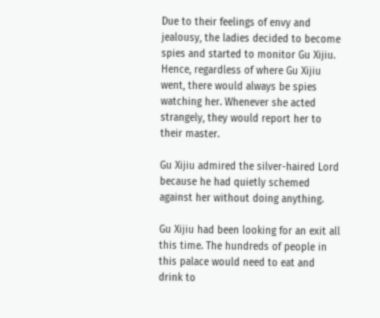Due to their feelings of envy and jealousy, the ladies decided to become spies and started to monitor Gu Xijiu. Hence, regardless of where Gu Xijiu went, there would always be spies watching her. Whenever she acted strangely, they would report her to their master.

Gu Xijiu admired the silver-haired Lord because he had quietly schemed against her without doing anything.

Gu Xijiu had been looking for an exit all this time. The hundreds of people in this palace would need to eat and drink to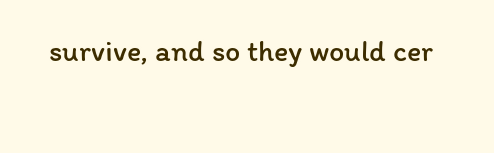survive, and so they would cer